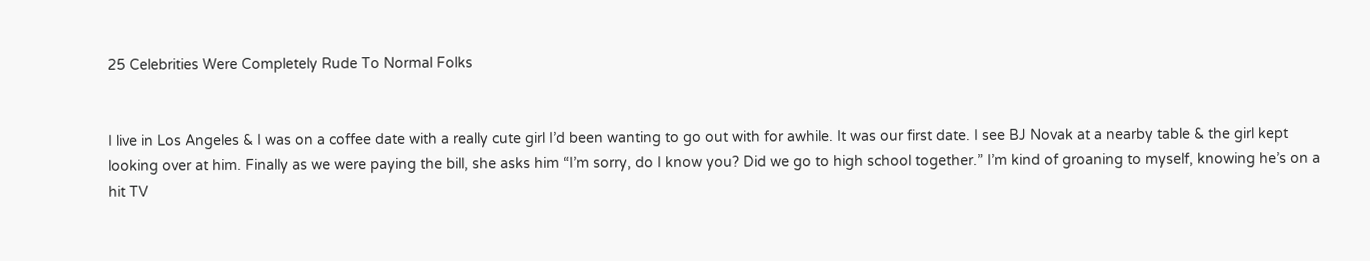25 Celebrities Were Completely Rude To Normal Folks


I live in Los Angeles & I was on a coffee date with a really cute girl I’d been wanting to go out with for awhile. It was our first date. I see BJ Novak at a nearby table & the girl kept looking over at him. Finally as we were paying the bill, she asks him “I’m sorry, do I know you? Did we go to high school together.” I’m kind of groaning to myself, knowing he’s on a hit TV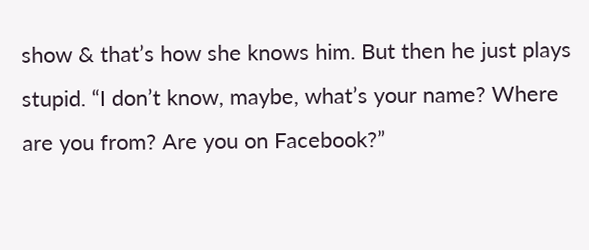show & that’s how she knows him. But then he just plays stupid. “I don’t know, maybe, what’s your name? Where are you from? Are you on Facebook?”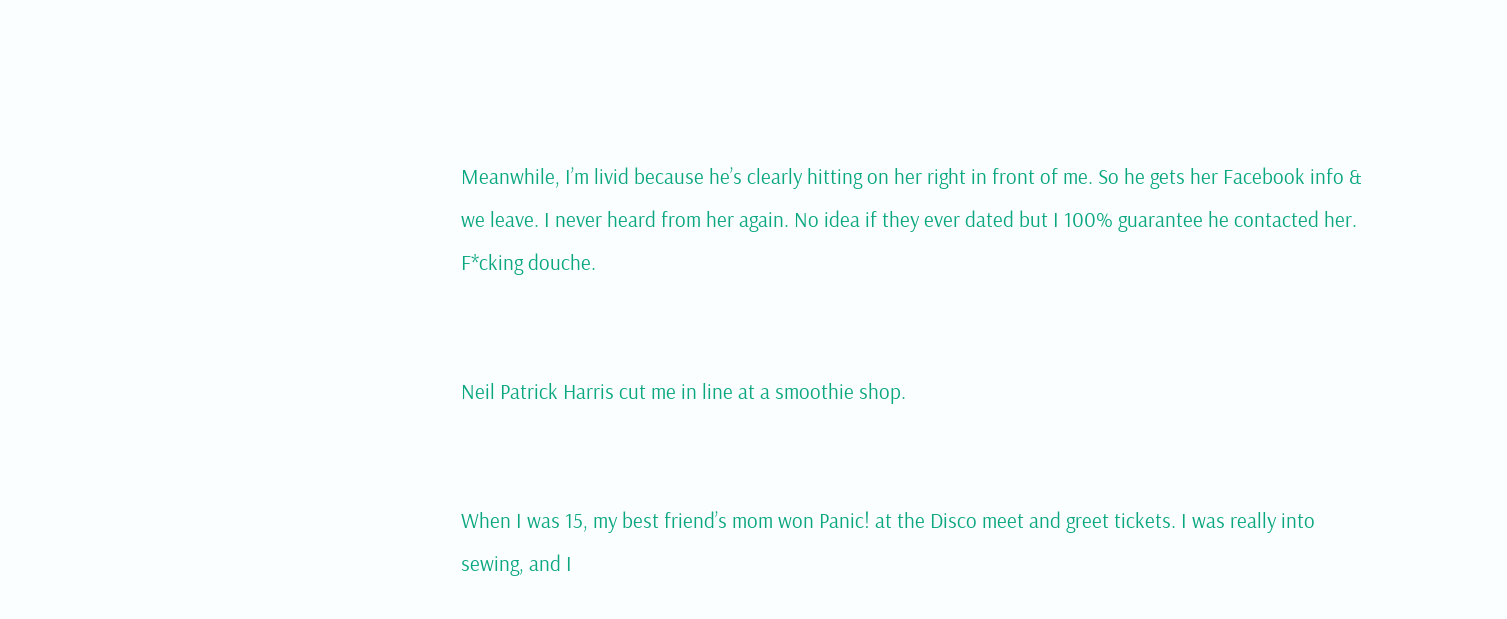Meanwhile, I’m livid because he’s clearly hitting on her right in front of me. So he gets her Facebook info & we leave. I never heard from her again. No idea if they ever dated but I 100% guarantee he contacted her. F*cking douche.


Neil Patrick Harris cut me in line at a smoothie shop.


When I was 15, my best friend’s mom won Panic! at the Disco meet and greet tickets. I was really into sewing, and I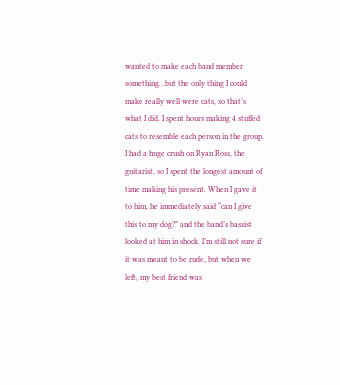wanted to make each band member something…but the only thing I could make really well were cats, so that’s what I did. I spent hours making 4 stuffed cats to resemble each person in the group. I had a huge crush on Ryan Ross, the guitarist, so I spent the longest amount of time making his present. When I gave it to him, he immediately said “can I give this to my dog?” and the band’s bassist looked at him in shock. I’m still not sure if it was meant to be rude, but when we left, my best friend was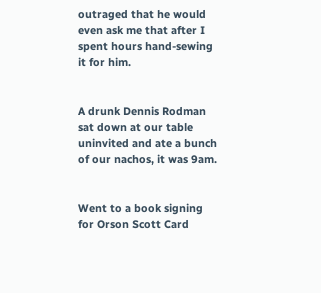outraged that he would even ask me that after I spent hours hand-sewing it for him.


A drunk Dennis Rodman sat down at our table uninvited and ate a bunch of our nachos, it was 9am.


Went to a book signing for Orson Scott Card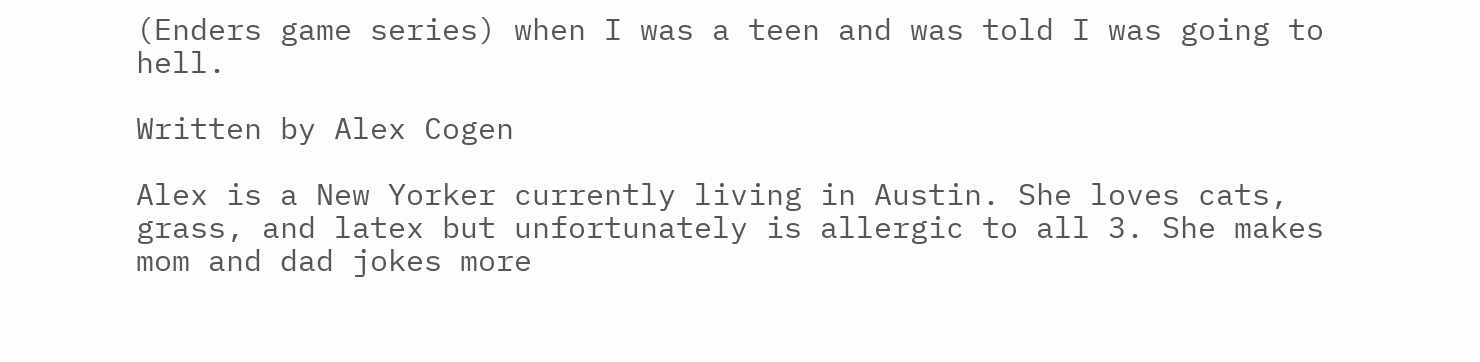(Enders game series) when I was a teen and was told I was going to hell.

Written by Alex Cogen

Alex is a New Yorker currently living in Austin. She loves cats, grass, and latex but unfortunately is allergic to all 3. She makes mom and dad jokes more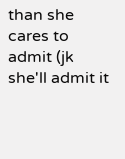than she cares to admit (jk she'll admit it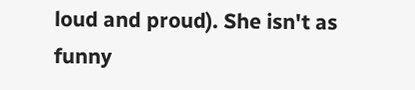loud and proud). She isn't as funny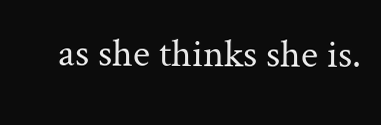as she thinks she is.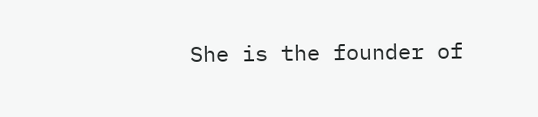She is the founder of